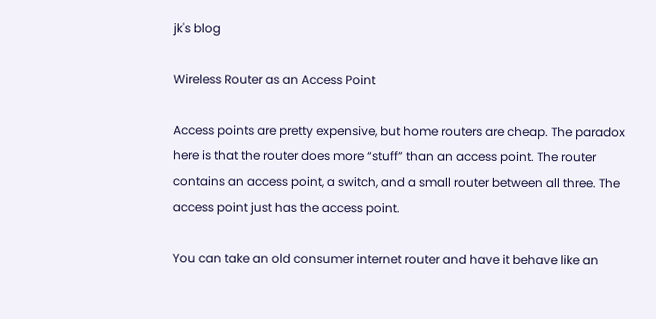jk's blog

Wireless Router as an Access Point

Access points are pretty expensive, but home routers are cheap. The paradox here is that the router does more “stuff” than an access point. The router contains an access point, a switch, and a small router between all three. The access point just has the access point.

You can take an old consumer internet router and have it behave like an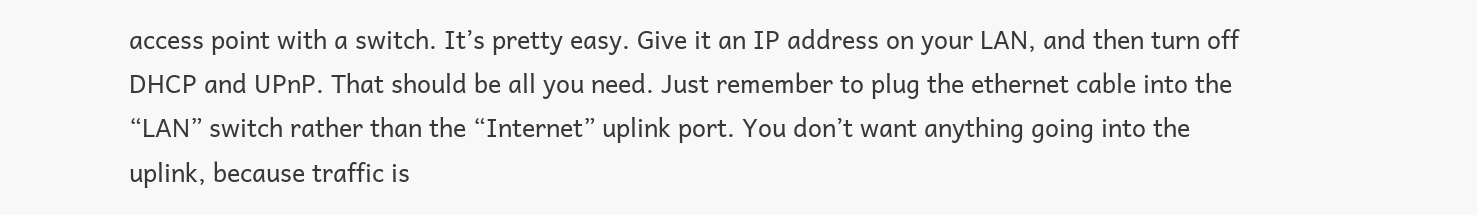access point with a switch. It’s pretty easy. Give it an IP address on your LAN, and then turn off DHCP and UPnP. That should be all you need. Just remember to plug the ethernet cable into the “LAN” switch rather than the “Internet” uplink port. You don’t want anything going into the uplink, because traffic is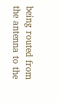being routed from the antenna to the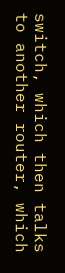switch, which then talks to another router, which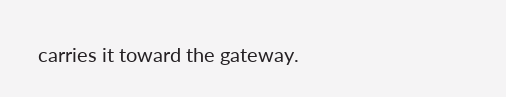carries it toward the gateway.